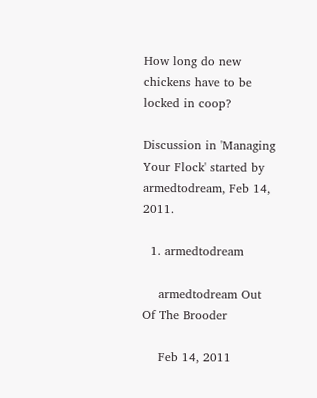How long do new chickens have to be locked in coop?

Discussion in 'Managing Your Flock' started by armedtodream, Feb 14, 2011.

  1. armedtodream

    armedtodream Out Of The Brooder

    Feb 14, 2011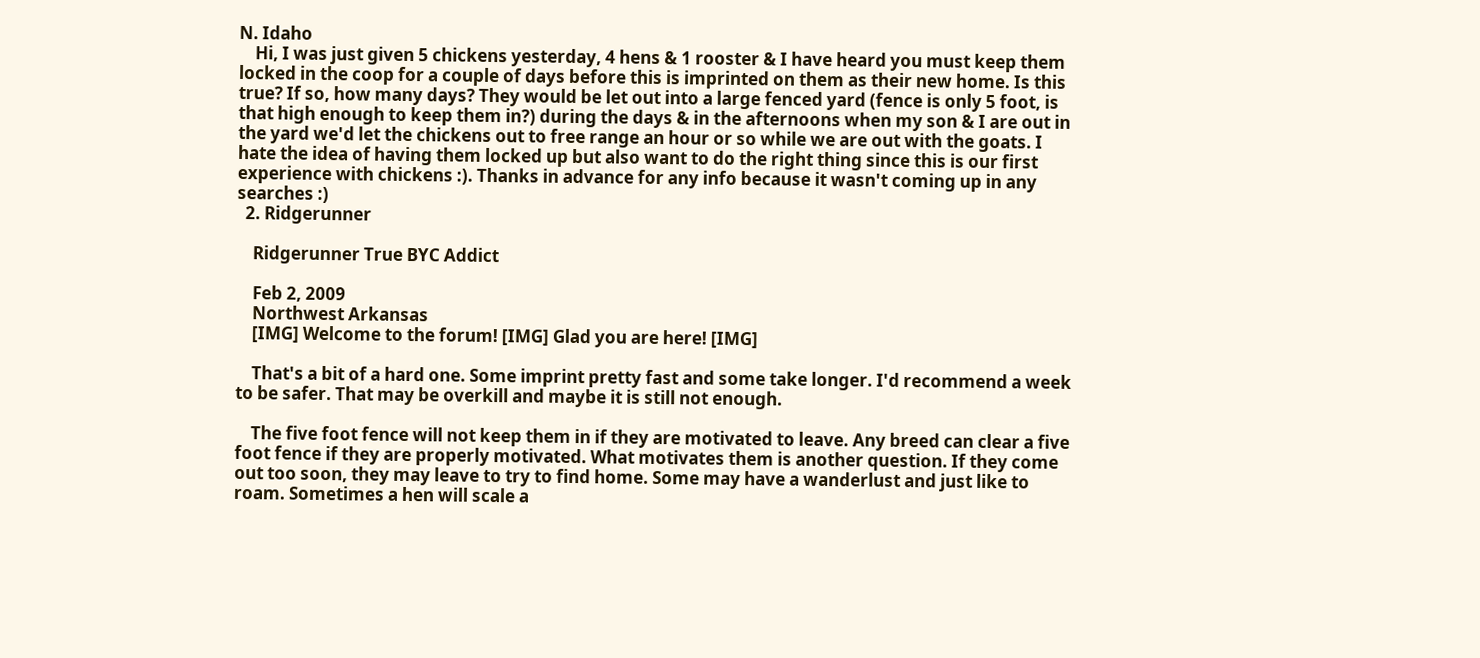N. Idaho
    Hi, I was just given 5 chickens yesterday, 4 hens & 1 rooster & I have heard you must keep them locked in the coop for a couple of days before this is imprinted on them as their new home. Is this true? If so, how many days? They would be let out into a large fenced yard (fence is only 5 foot, is that high enough to keep them in?) during the days & in the afternoons when my son & I are out in the yard we'd let the chickens out to free range an hour or so while we are out with the goats. I hate the idea of having them locked up but also want to do the right thing since this is our first experience with chickens :). Thanks in advance for any info because it wasn't coming up in any searches :)
  2. Ridgerunner

    Ridgerunner True BYC Addict

    Feb 2, 2009
    Northwest Arkansas
    [IMG] Welcome to the forum! [IMG] Glad you are here! [IMG]

    That's a bit of a hard one. Some imprint pretty fast and some take longer. I'd recommend a week to be safer. That may be overkill and maybe it is still not enough.

    The five foot fence will not keep them in if they are motivated to leave. Any breed can clear a five foot fence if they are properly motivated. What motivates them is another question. If they come out too soon, they may leave to try to find home. Some may have a wanderlust and just like to roam. Sometimes a hen will scale a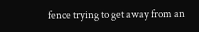fence trying to get away from an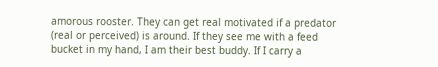amorous rooster. They can get real motivated if a predator (real or perceived) is around. If they see me with a feed bucket in my hand, I am their best buddy. If I carry a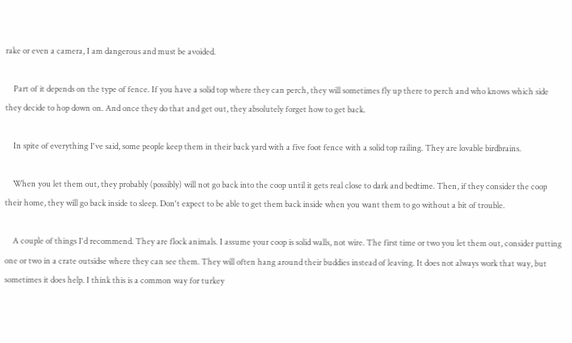rake or even a camera, I am dangerous and must be avoided.

    Part of it depends on the type of fence. If you have a solid top where they can perch, they will sometimes fly up there to perch and who knows which side they decide to hop down on. And once they do that and get out, they absolutely forget how to get back.

    In spite of everything I've said, some people keep them in their back yard with a five foot fence with a solid top railing. They are lovable birdbrains.

    When you let them out, they probably (possibly) will not go back into the coop until it gets real close to dark and bedtime. Then, if they consider the coop their home, they will go back inside to sleep. Don't expect to be able to get them back inside when you want them to go without a bit of trouble.

    A couple of things I'd recommend. They are flock animals. I assume your coop is solid walls, not wire. The first time or two you let them out, consider putting one or two in a crate outsidse where they can see them. They will often hang around their buddies instead of leaving. It does not always work that way, but sometimes it does help. I think this is a common way for turkey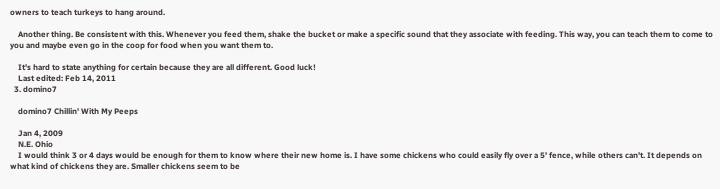owners to teach turkeys to hang around.

    Another thing. Be consistent with this. Whenever you feed them, shake the bucket or make a specific sound that they associate with feeding. This way, you can teach them to come to you and maybe even go in the coop for food when you want them to.

    It's hard to state anything for certain because they are all different. Good luck!
    Last edited: Feb 14, 2011
  3. domino7

    domino7 Chillin' With My Peeps

    Jan 4, 2009
    N.E. Ohio
    I would think 3 or 4 days would be enough for them to know where their new home is. I have some chickens who could easily fly over a 5' fence, while others can't. It depends on what kind of chickens they are. Smaller chickens seem to be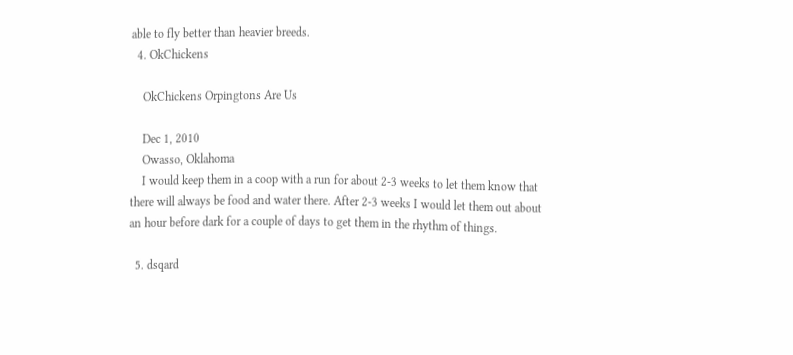able to fly better than heavier breeds.
  4. OkChickens

    OkChickens Orpingtons Are Us

    Dec 1, 2010
    Owasso, Oklahoma
    I would keep them in a coop with a run for about 2-3 weeks to let them know that there will always be food and water there. After 2-3 weeks I would let them out about an hour before dark for a couple of days to get them in the rhythm of things.

  5. dsqard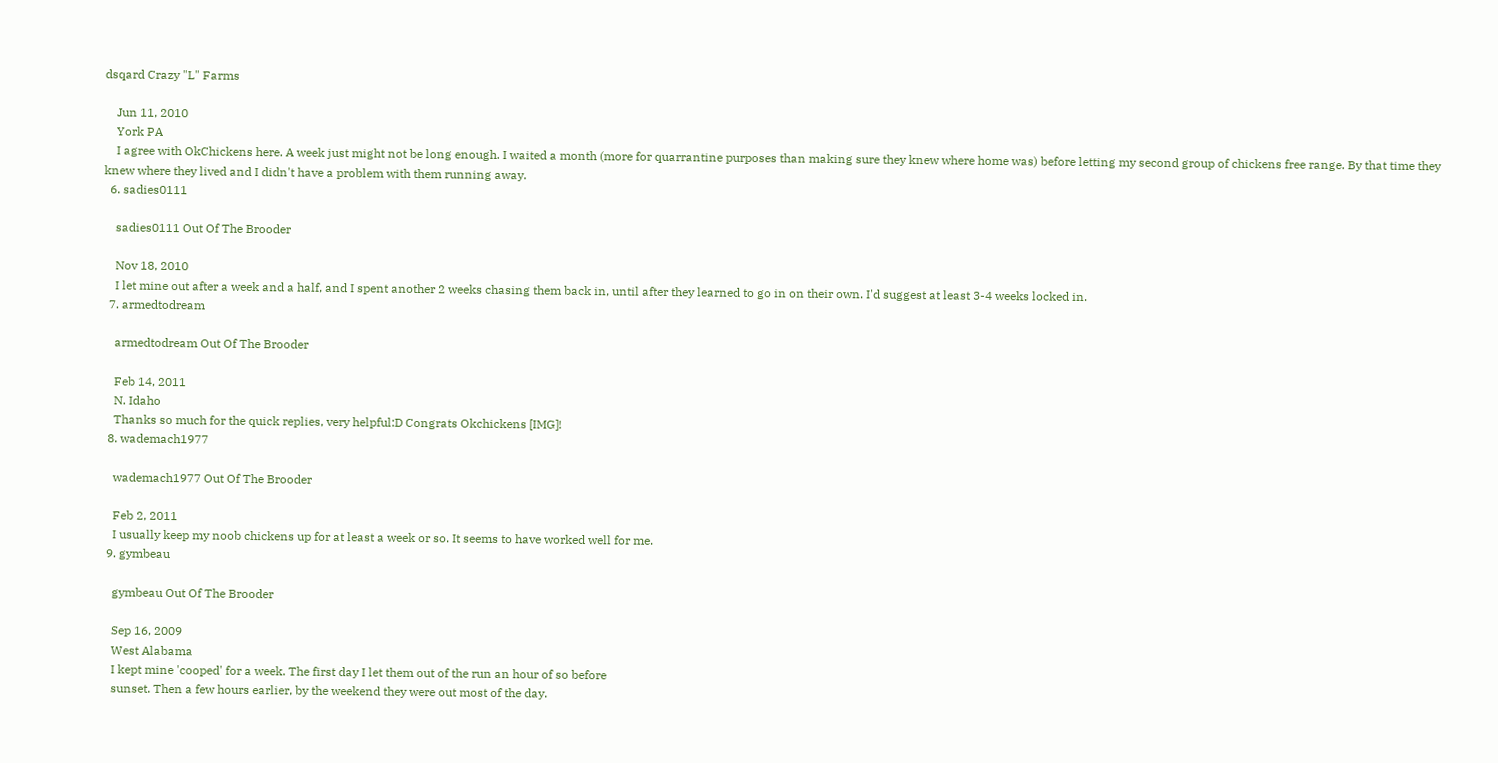dsqard Crazy "L" Farms

    Jun 11, 2010
    York PA
    I agree with OkChickens here. A week just might not be long enough. I waited a month (more for quarrantine purposes than making sure they knew where home was) before letting my second group of chickens free range. By that time they knew where they lived and I didn't have a problem with them running away.
  6. sadies0111

    sadies0111 Out Of The Brooder

    Nov 18, 2010
    I let mine out after a week and a half, and I spent another 2 weeks chasing them back in, until after they learned to go in on their own. I'd suggest at least 3-4 weeks locked in.
  7. armedtodream

    armedtodream Out Of The Brooder

    Feb 14, 2011
    N. Idaho
    Thanks so much for the quick replies, very helpful:D Congrats Okchickens [IMG]!
  8. wademach1977

    wademach1977 Out Of The Brooder

    Feb 2, 2011
    I usually keep my noob chickens up for at least a week or so. It seems to have worked well for me.
  9. gymbeau

    gymbeau Out Of The Brooder

    Sep 16, 2009
    West Alabama
    I kept mine 'cooped' for a week. The first day I let them out of the run an hour of so before
    sunset. Then a few hours earlier, by the weekend they were out most of the day.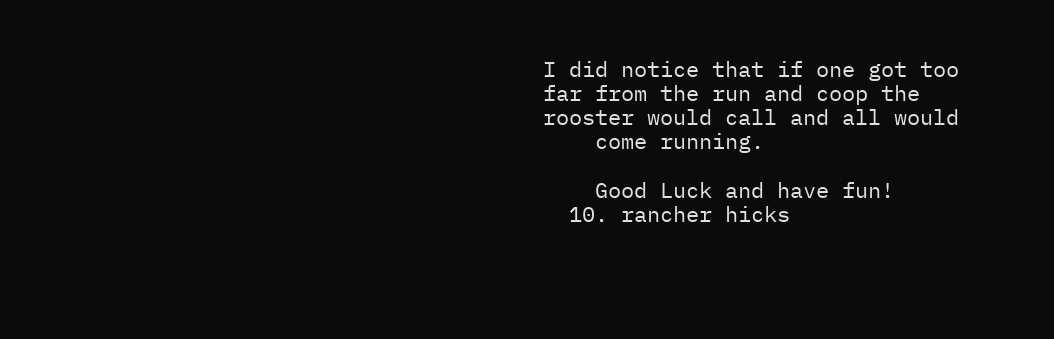I did notice that if one got too far from the run and coop the rooster would call and all would
    come running.

    Good Luck and have fun!
  10. rancher hicks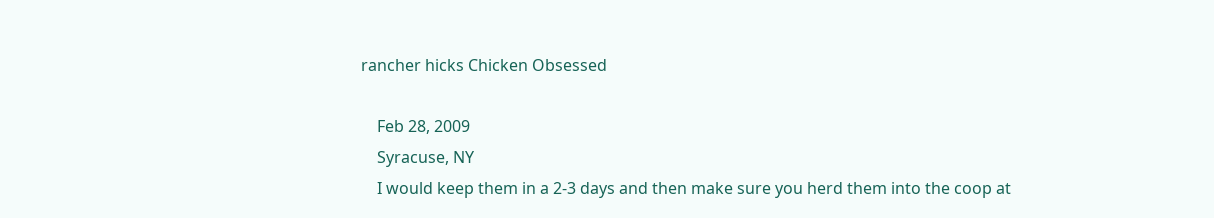rancher hicks Chicken Obsessed

    Feb 28, 2009
    Syracuse, NY
    I would keep them in a 2-3 days and then make sure you herd them into the coop at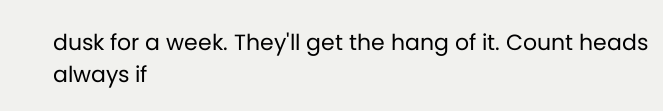dusk for a week. They'll get the hang of it. Count heads always if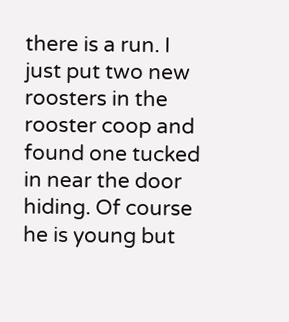there is a run. I just put two new roosters in the rooster coop and found one tucked in near the door hiding. Of course he is young but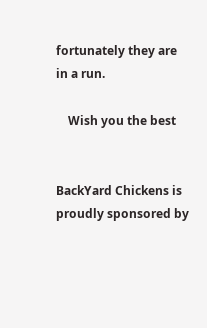fortunately they are in a run.

    Wish you the best


BackYard Chickens is proudly sponsored by